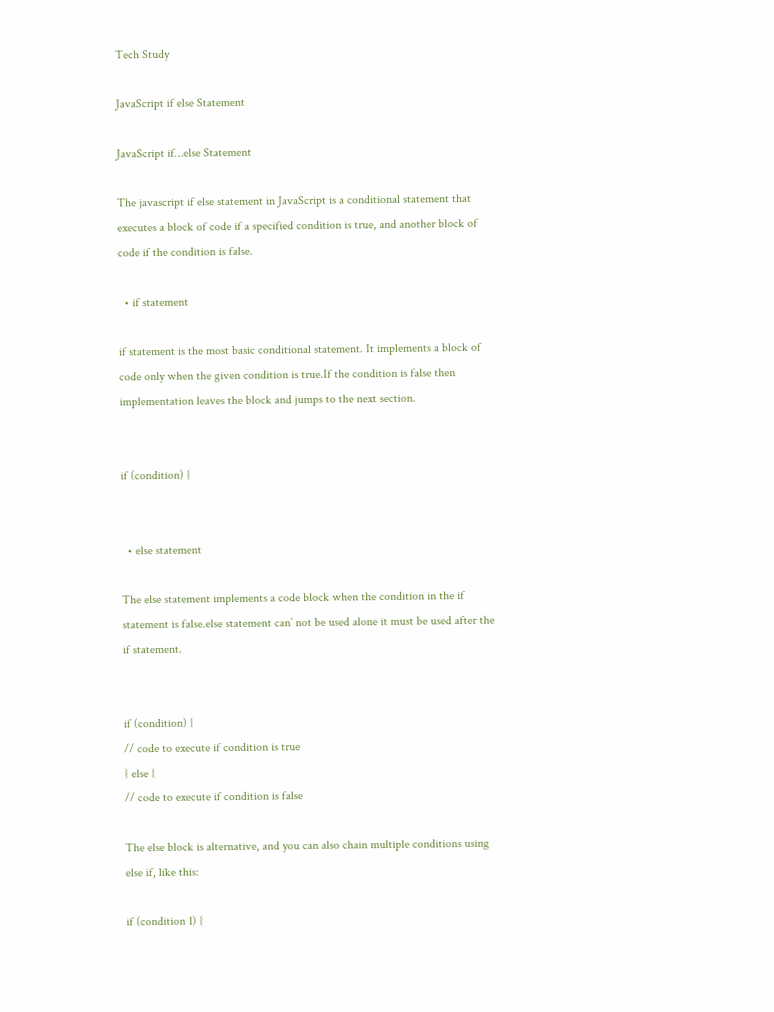Tech Study

JavaScript if else Statement

JavaScript if…else Statement

The javascript if else statement in JavaScript is a conditional statement that executes a block of code if a specified condition is true, and another block of code if the condition is false.

  • if statement

if statement is the most basic conditional statement. It implements a block of code only when the given condition is true.If the condition is false then implementation leaves the block and jumps to the next section.


if (condition) {


  • else statement

The else statement implements a code block when the condition in the if statement is false.else statement can’ not be used alone it must be used after the if statement.


if (condition) {
// code to execute if condition is true
} else {
// code to execute if condition is false

The else block is alternative, and you can also chain multiple conditions using else if, like this:

if (condition 1) {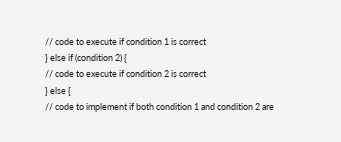// code to execute if condition 1 is correct
} else if (condition 2) {
// code to execute if condition 2 is correct
} else {
// code to implement if both condition 1 and condition 2 are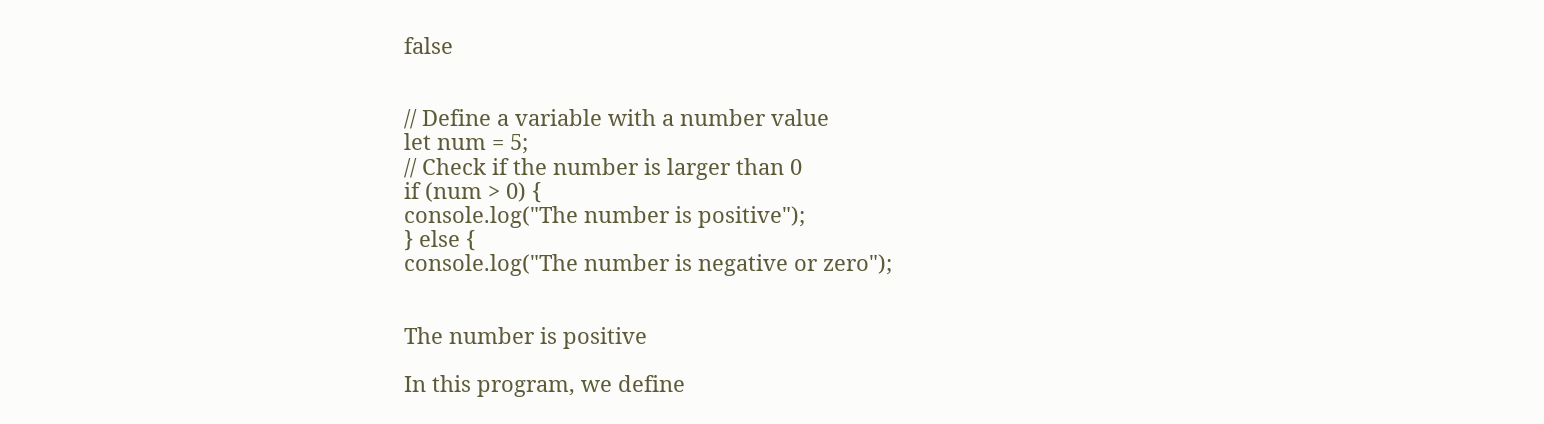false


// Define a variable with a number value
let num = 5;
// Check if the number is larger than 0
if (num > 0) {
console.log("The number is positive");
} else {
console.log("The number is negative or zero");


The number is positive

In this program, we define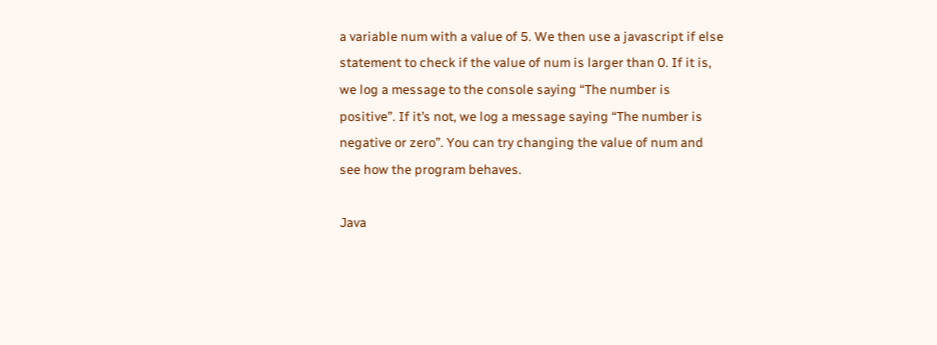a variable num with a value of 5. We then use a javascript if else statement to check if the value of num is larger than 0. If it is, we log a message to the console saying “The number is positive”. If it’s not, we log a message saying “The number is negative or zero”. You can try changing the value of num and see how the program behaves.

Java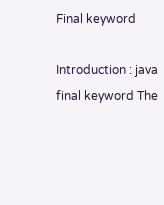Final keyword

Introduction : java final keyword The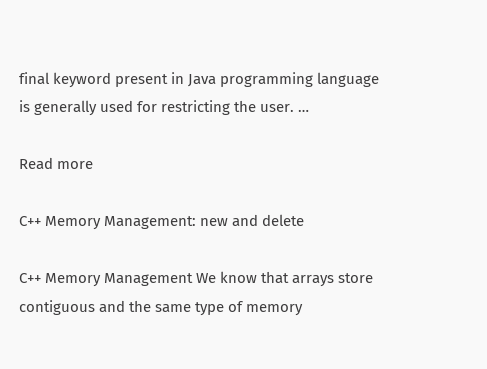final keyword present in Java programming language is generally used for restricting the user. …

Read more

C++ Memory Management: new and delete

C++ Memory Management We know that arrays store contiguous and the same type of memory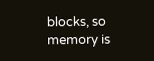blocks, so memory is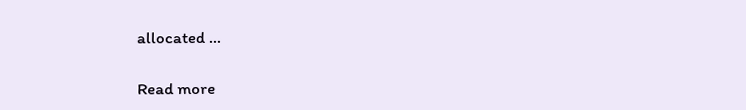allocated …

Read more